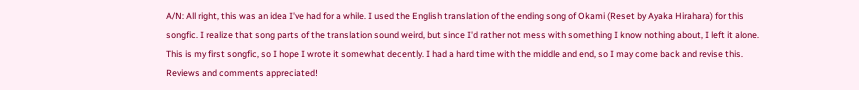A/N: All right, this was an idea I've had for a while. I used the English translation of the ending song of Okami (Reset by Ayaka Hirahara) for this songfic. I realize that song parts of the translation sound weird, but since I'd rather not mess with something I know nothing about, I left it alone. This is my first songfic, so I hope I wrote it somewhat decently. I had a hard time with the middle and end, so I may come back and revise this. Reviews and comments appreciated!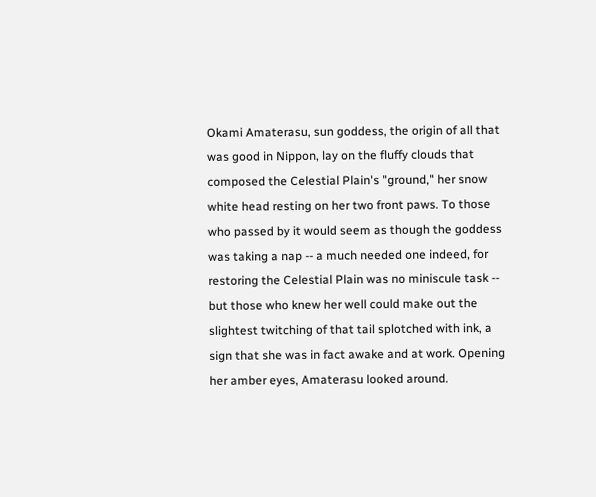Okami Amaterasu, sun goddess, the origin of all that was good in Nippon, lay on the fluffy clouds that composed the Celestial Plain's "ground," her snow white head resting on her two front paws. To those who passed by it would seem as though the goddess was taking a nap -- a much needed one indeed, for restoring the Celestial Plain was no miniscule task -- but those who knew her well could make out the slightest twitching of that tail splotched with ink, a sign that she was in fact awake and at work. Opening her amber eyes, Amaterasu looked around.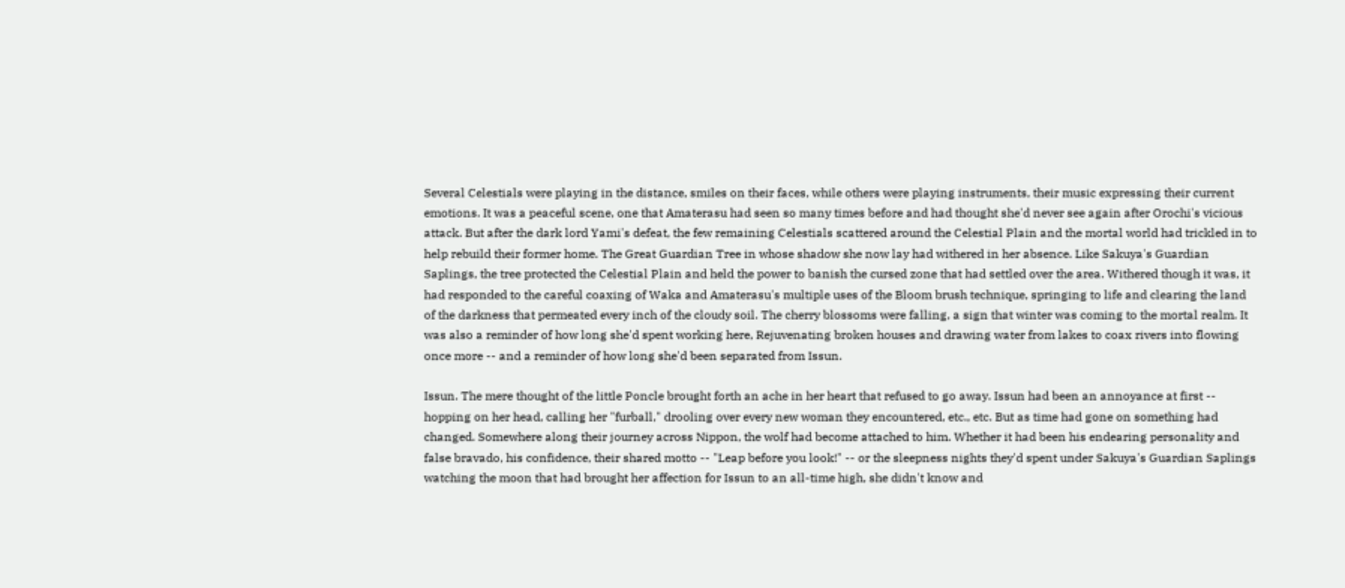Several Celestials were playing in the distance, smiles on their faces, while others were playing instruments, their music expressing their current emotions. It was a peaceful scene, one that Amaterasu had seen so many times before and had thought she'd never see again after Orochi's vicious attack. But after the dark lord Yami's defeat, the few remaining Celestials scattered around the Celestial Plain and the mortal world had trickled in to help rebuild their former home. The Great Guardian Tree in whose shadow she now lay had withered in her absence. Like Sakuya's Guardian Saplings, the tree protected the Celestial Plain and held the power to banish the cursed zone that had settled over the area. Withered though it was, it had responded to the careful coaxing of Waka and Amaterasu's multiple uses of the Bloom brush technique, springing to life and clearing the land of the darkness that permeated every inch of the cloudy soil. The cherry blossoms were falling, a sign that winter was coming to the mortal realm. It was also a reminder of how long she'd spent working here, Rejuvenating broken houses and drawing water from lakes to coax rivers into flowing once more -- and a reminder of how long she'd been separated from Issun.

Issun. The mere thought of the little Poncle brought forth an ache in her heart that refused to go away. Issun had been an annoyance at first -- hopping on her head, calling her "furball," drooling over every new woman they encountered, etc., etc. But as time had gone on something had changed. Somewhere along their journey across Nippon, the wolf had become attached to him. Whether it had been his endearing personality and false bravado, his confidence, their shared motto -- "Leap before you look!" -- or the sleepness nights they'd spent under Sakuya's Guardian Saplings watching the moon that had brought her affection for Issun to an all-time high, she didn't know and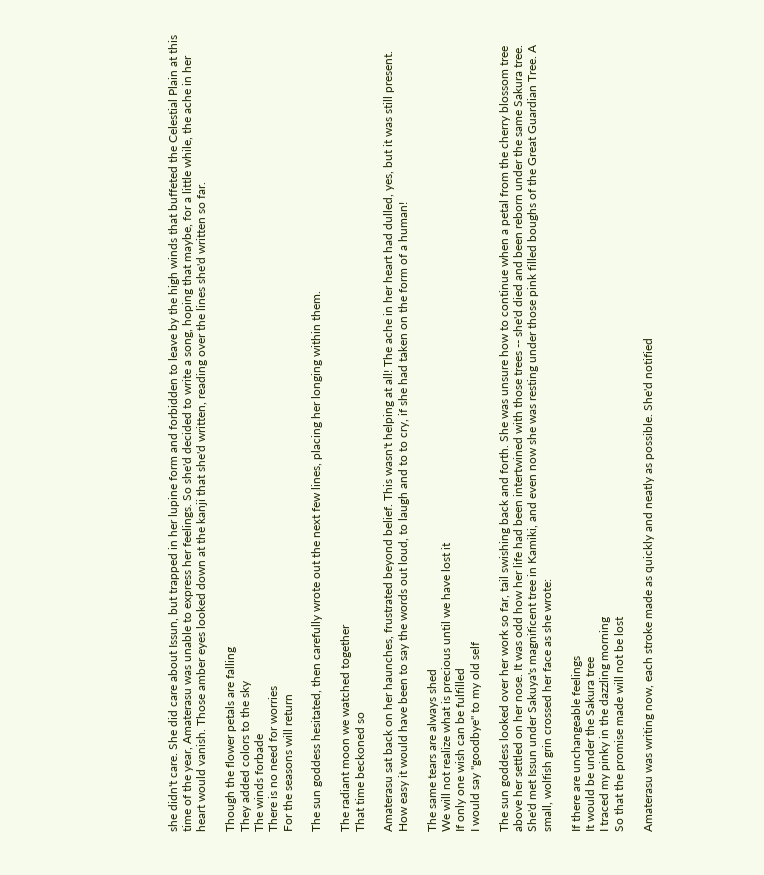she didn't care. She did care about Issun, but trapped in her lupine form and forbidden to leave by the high winds that buffeted the Celestial Plain at this time of the year, Amaterasu was unable to express her feelings. So she'd decided to write a song, hoping that maybe, for a little while, the ache in her heart would vanish. Those amber eyes looked down at the kanji that she'd written, reading over the lines she'd written so far.

Though the flower petals are falling
They added colors to the sky
The winds forbade
There is no need for worries
For the seasons will return

The sun goddess hesitated, then carefully wrote out the next few lines, placing her longing within them.

The radiant moon we watched together
That time beckoned so

Amaterasu sat back on her haunches, frustrated beyond belief. This wasn't helping at all! The ache in her heart had dulled, yes, but it was still present. How easy it would have been to say the words out loud, to laugh and to to cry, if she had taken on the form of a human!

The same tears are always shed
We will not realize what is precious until we have lost it
If only one wish can be fulfilled
I would say "goodbye" to my old self

The sun goddess looked over her work so far, tail swishing back and forth. She was unsure how to continue when a petal from the cherry blossom tree above her settled on her nose. It was odd how her life had been intertwined with those trees -- she'd died and been reborn under the same Sakura tree. She'd met Issun under Sakuya's magnificent tree in Kamiki, and even now she was resting under those pink filled boughs of the Great Guardian Tree. A small, wolfish grin crossed her face as she wrote:

If there are unchangeable feelings
It would be under the Sakura tree
I traced my pinky in the dazzling morning
So that the promise made will not be lost

Amaterasu was writing now, each stroke made as quickly and neatly as possible. She'd notified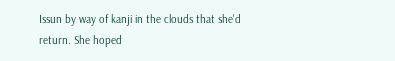Issun by way of kanji in the clouds that she'd return. She hoped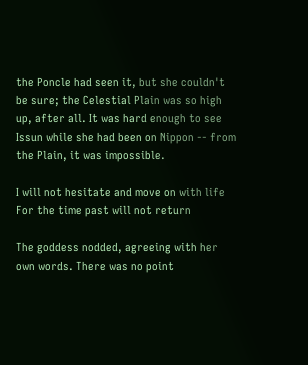the Poncle had seen it, but she couldn't be sure; the Celestial Plain was so high up, after all. It was hard enough to see Issun while she had been on Nippon -- from the Plain, it was impossible.

I will not hesitate and move on with life
For the time past will not return

The goddess nodded, agreeing with her own words. There was no point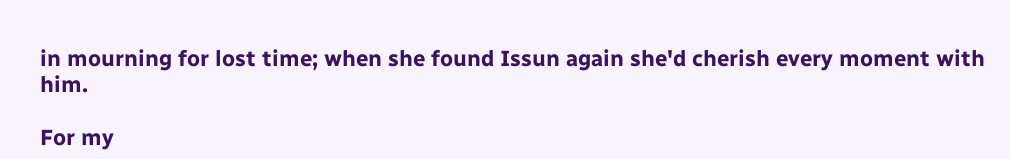in mourning for lost time; when she found Issun again she'd cherish every moment with him.

For my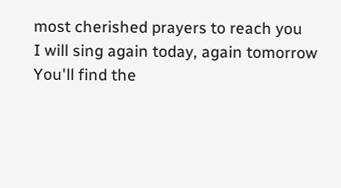most cherished prayers to reach you
I will sing again today, again tomorrow
You'll find the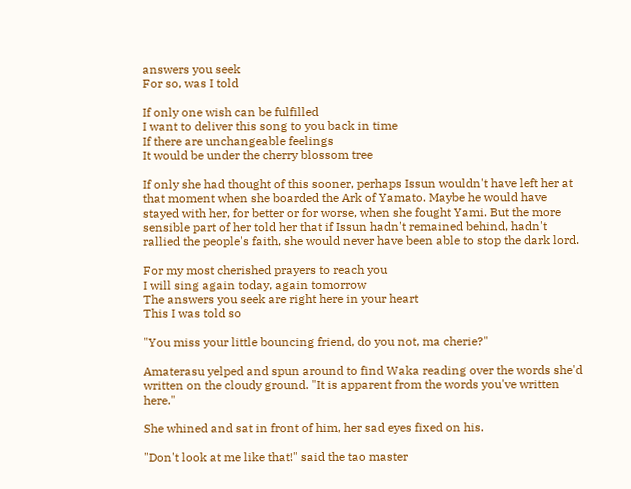answers you seek
For so, was I told

If only one wish can be fulfilled
I want to deliver this song to you back in time
If there are unchangeable feelings
It would be under the cherry blossom tree

If only she had thought of this sooner, perhaps Issun wouldn't have left her at that moment when she boarded the Ark of Yamato. Maybe he would have stayed with her, for better or for worse, when she fought Yami. But the more sensible part of her told her that if Issun hadn't remained behind, hadn't rallied the people's faith, she would never have been able to stop the dark lord.

For my most cherished prayers to reach you
I will sing again today, again tomorrow
The answers you seek are right here in your heart
This I was told so

"You miss your little bouncing friend, do you not, ma cherie?"

Amaterasu yelped and spun around to find Waka reading over the words she'd written on the cloudy ground. "It is apparent from the words you've written here."

She whined and sat in front of him, her sad eyes fixed on his.

"Don't look at me like that!" said the tao master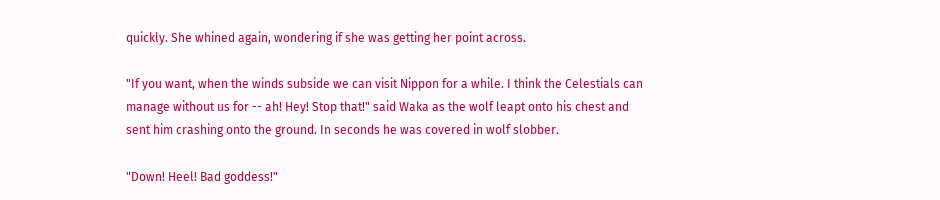quickly. She whined again, wondering if she was getting her point across.

"If you want, when the winds subside we can visit Nippon for a while. I think the Celestials can manage without us for -- ah! Hey! Stop that!" said Waka as the wolf leapt onto his chest and sent him crashing onto the ground. In seconds he was covered in wolf slobber.

"Down! Heel! Bad goddess!"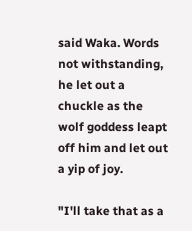said Waka. Words not withstanding, he let out a chuckle as the wolf goddess leapt off him and let out a yip of joy.

"I'll take that as a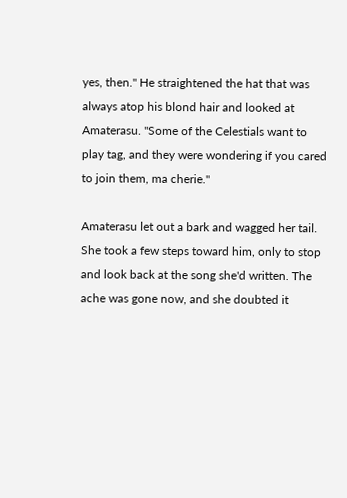yes, then." He straightened the hat that was always atop his blond hair and looked at Amaterasu. "Some of the Celestials want to play tag, and they were wondering if you cared to join them, ma cherie."

Amaterasu let out a bark and wagged her tail. She took a few steps toward him, only to stop and look back at the song she'd written. The ache was gone now, and she doubted it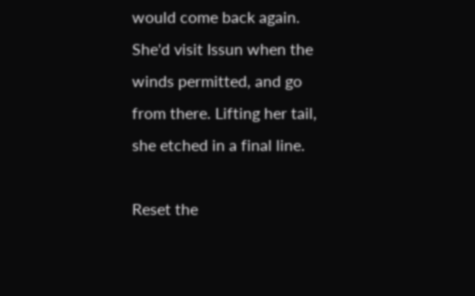would come back again. She'd visit Issun when the winds permitted, and go from there. Lifting her tail, she etched in a final line.

Reset the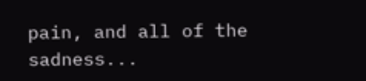pain, and all of the sadness...